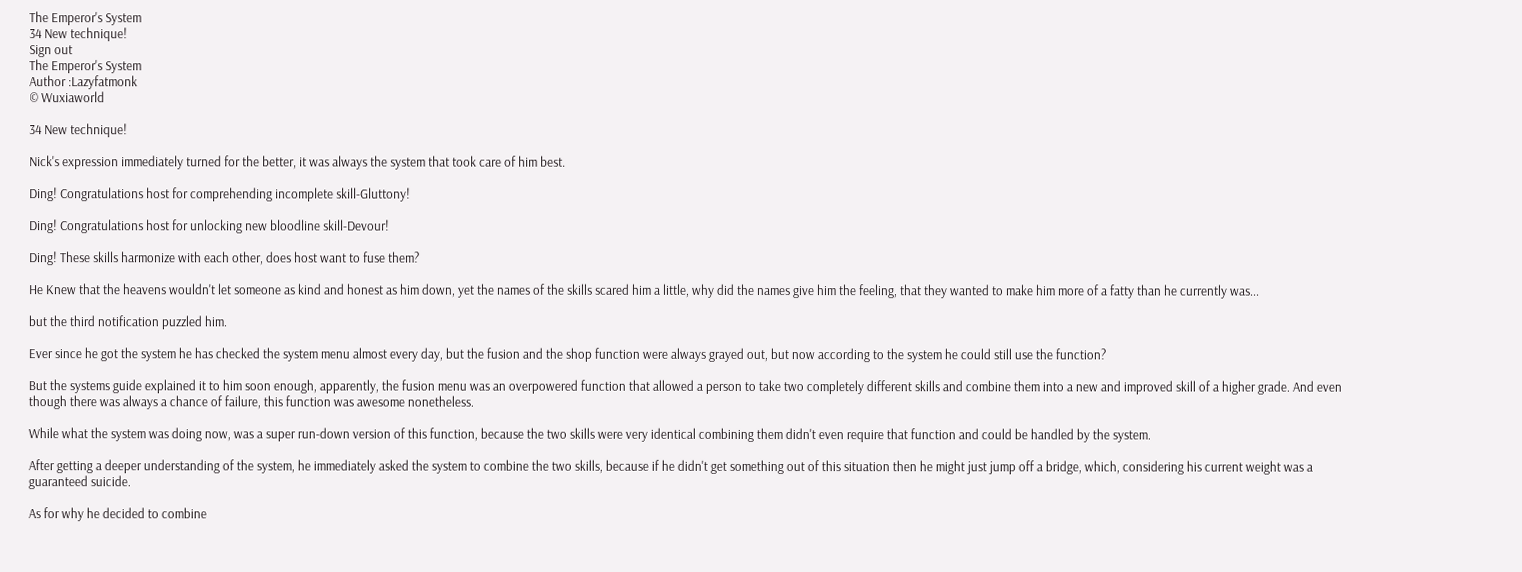The Emperor's System
34 New technique!
Sign out
The Emperor's System
Author :Lazyfatmonk
© Wuxiaworld

34 New technique!

Nick's expression immediately turned for the better, it was always the system that took care of him best.

Ding! Congratulations host for comprehending incomplete skill-Gluttony!

Ding! Congratulations host for unlocking new bloodline skill-Devour!

Ding! These skills harmonize with each other, does host want to fuse them?

He Knew that the heavens wouldn't let someone as kind and honest as him down, yet the names of the skills scared him a little, why did the names give him the feeling, that they wanted to make him more of a fatty than he currently was...

but the third notification puzzled him.

Ever since he got the system he has checked the system menu almost every day, but the fusion and the shop function were always grayed out, but now according to the system he could still use the function?

But the systems guide explained it to him soon enough, apparently, the fusion menu was an overpowered function that allowed a person to take two completely different skills and combine them into a new and improved skill of a higher grade. And even though there was always a chance of failure, this function was awesome nonetheless.

While what the system was doing now, was a super run-down version of this function, because the two skills were very identical combining them didn't even require that function and could be handled by the system.

After getting a deeper understanding of the system, he immediately asked the system to combine the two skills, because if he didn't get something out of this situation then he might just jump off a bridge, which, considering his current weight was a guaranteed suicide.

As for why he decided to combine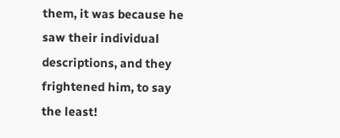them, it was because he saw their individual descriptions, and they frightened him, to say the least!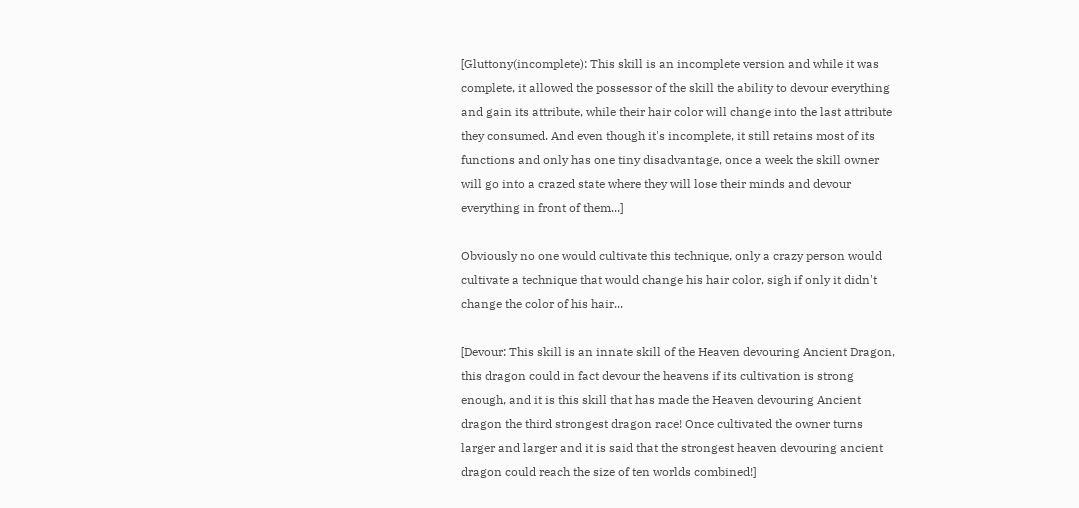[Gluttony(incomplete): This skill is an incomplete version and while it was complete, it allowed the possessor of the skill the ability to devour everything and gain its attribute, while their hair color will change into the last attribute they consumed. And even though it's incomplete, it still retains most of its functions and only has one tiny disadvantage, once a week the skill owner will go into a crazed state where they will lose their minds and devour everything in front of them...]

Obviously no one would cultivate this technique, only a crazy person would cultivate a technique that would change his hair color, sigh if only it didn't change the color of his hair...

[Devour: This skill is an innate skill of the Heaven devouring Ancient Dragon, this dragon could in fact devour the heavens if its cultivation is strong enough, and it is this skill that has made the Heaven devouring Ancient dragon the third strongest dragon race! Once cultivated the owner turns larger and larger and it is said that the strongest heaven devouring ancient dragon could reach the size of ten worlds combined!]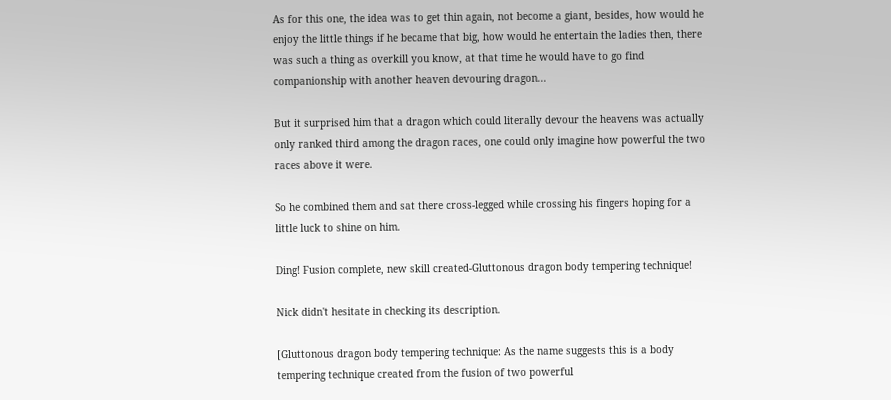As for this one, the idea was to get thin again, not become a giant, besides, how would he enjoy the little things if he became that big, how would he entertain the ladies then, there was such a thing as overkill you know, at that time he would have to go find companionship with another heaven devouring dragon...

But it surprised him that a dragon which could literally devour the heavens was actually only ranked third among the dragon races, one could only imagine how powerful the two races above it were.

So he combined them and sat there cross-legged while crossing his fingers hoping for a little luck to shine on him.

Ding! Fusion complete, new skill created-Gluttonous dragon body tempering technique!

Nick didn't hesitate in checking its description.

[Gluttonous dragon body tempering technique: As the name suggests this is a body tempering technique created from the fusion of two powerful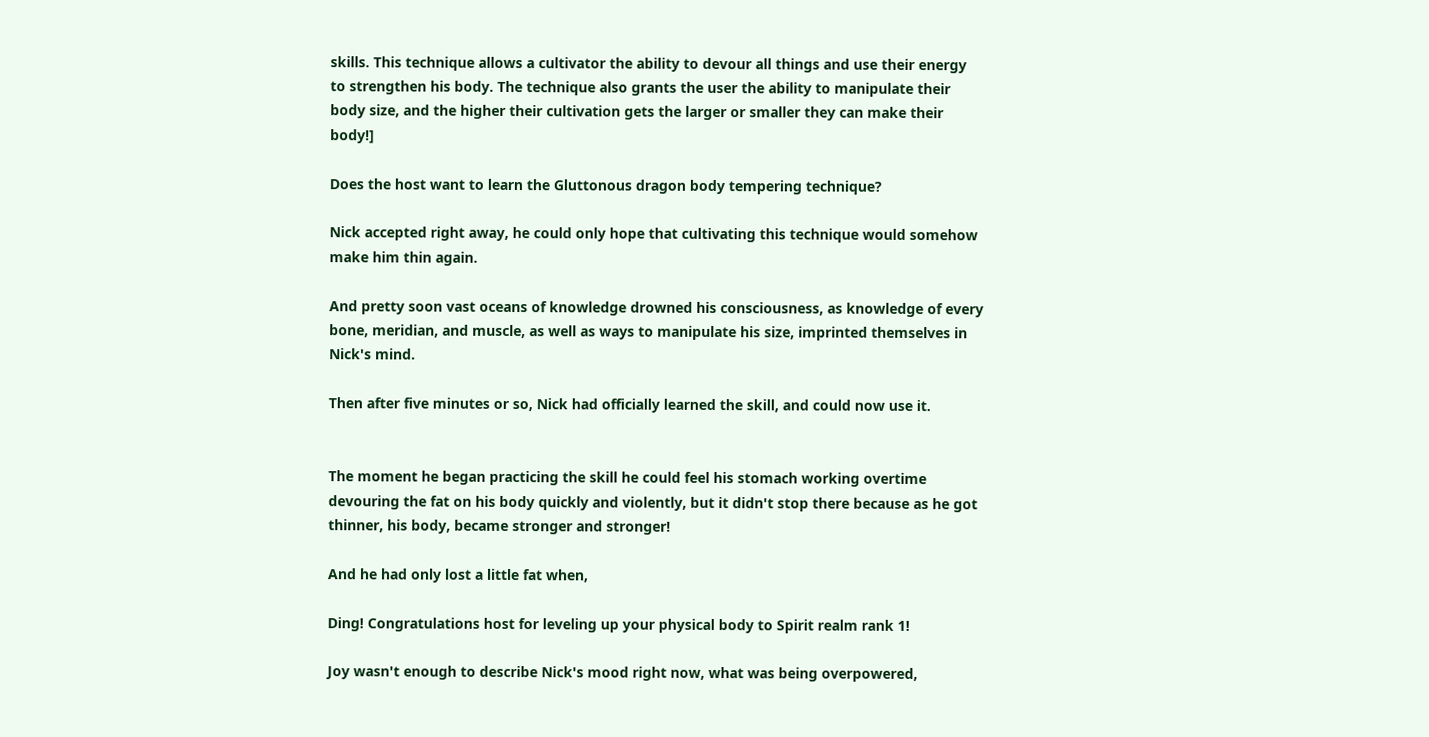skills. This technique allows a cultivator the ability to devour all things and use their energy to strengthen his body. The technique also grants the user the ability to manipulate their body size, and the higher their cultivation gets the larger or smaller they can make their body!]

Does the host want to learn the Gluttonous dragon body tempering technique?

Nick accepted right away, he could only hope that cultivating this technique would somehow make him thin again.

And pretty soon vast oceans of knowledge drowned his consciousness, as knowledge of every bone, meridian, and muscle, as well as ways to manipulate his size, imprinted themselves in Nick's mind.

Then after five minutes or so, Nick had officially learned the skill, and could now use it.


The moment he began practicing the skill he could feel his stomach working overtime devouring the fat on his body quickly and violently, but it didn't stop there because as he got thinner, his body, became stronger and stronger!

And he had only lost a little fat when,

Ding! Congratulations host for leveling up your physical body to Spirit realm rank 1!

Joy wasn't enough to describe Nick's mood right now, what was being overpowered,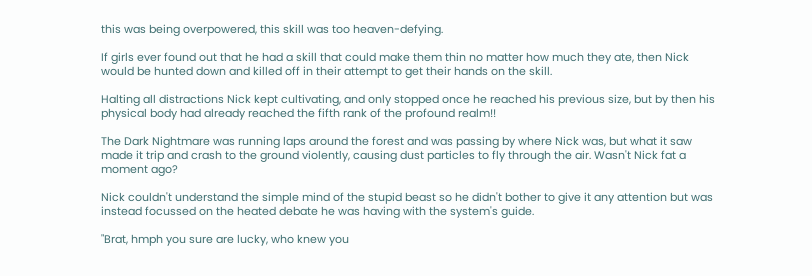this was being overpowered, this skill was too heaven-defying.

If girls ever found out that he had a skill that could make them thin no matter how much they ate, then Nick would be hunted down and killed off in their attempt to get their hands on the skill.

Halting all distractions Nick kept cultivating, and only stopped once he reached his previous size, but by then his physical body had already reached the fifth rank of the profound realm!!

The Dark Nightmare was running laps around the forest and was passing by where Nick was, but what it saw made it trip and crash to the ground violently, causing dust particles to fly through the air. Wasn't Nick fat a moment ago?

Nick couldn't understand the simple mind of the stupid beast so he didn't bother to give it any attention but was instead focussed on the heated debate he was having with the system's guide.

"Brat, hmph you sure are lucky, who knew you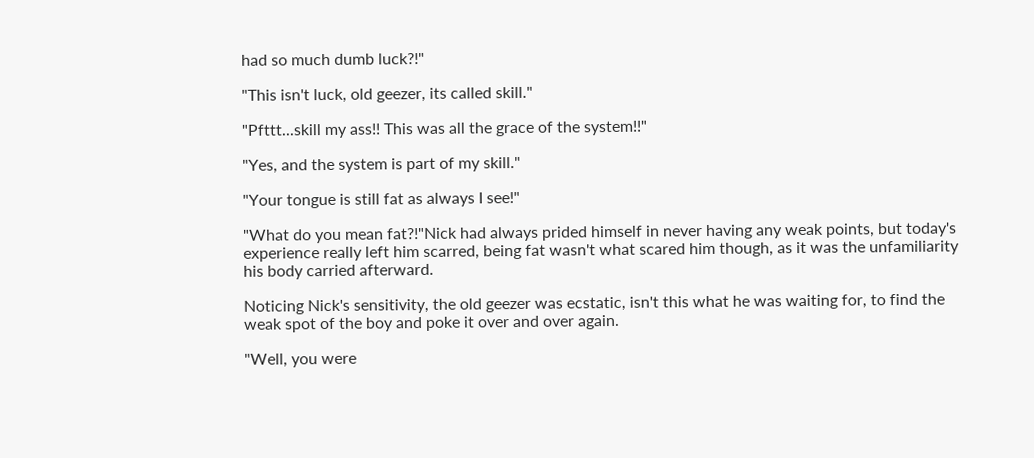had so much dumb luck?!"

"This isn't luck, old geezer, its called skill."

"Pfttt...skill my ass!! This was all the grace of the system!!"

"Yes, and the system is part of my skill."

"Your tongue is still fat as always I see!"

"What do you mean fat?!"Nick had always prided himself in never having any weak points, but today's experience really left him scarred, being fat wasn't what scared him though, as it was the unfamiliarity his body carried afterward.

Noticing Nick's sensitivity, the old geezer was ecstatic, isn't this what he was waiting for, to find the weak spot of the boy and poke it over and over again.

"Well, you were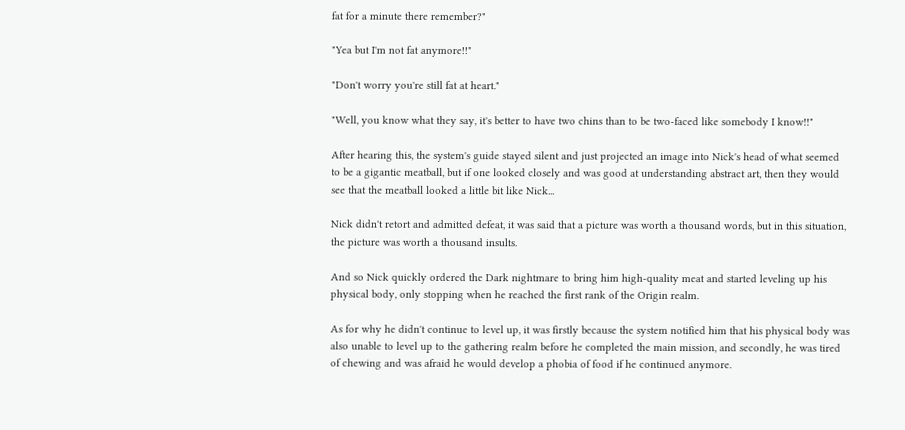fat for a minute there remember?"

"Yea but I'm not fat anymore!!"

"Don't worry you're still fat at heart."

"Well, you know what they say, it's better to have two chins than to be two-faced like somebody I know!!"

After hearing this, the system's guide stayed silent and just projected an image into Nick's head of what seemed to be a gigantic meatball, but if one looked closely and was good at understanding abstract art, then they would see that the meatball looked a little bit like Nick...

Nick didn't retort and admitted defeat, it was said that a picture was worth a thousand words, but in this situation, the picture was worth a thousand insults.

And so Nick quickly ordered the Dark nightmare to bring him high-quality meat and started leveling up his physical body, only stopping when he reached the first rank of the Origin realm.

As for why he didn't continue to level up, it was firstly because the system notified him that his physical body was also unable to level up to the gathering realm before he completed the main mission, and secondly, he was tired of chewing and was afraid he would develop a phobia of food if he continued anymore.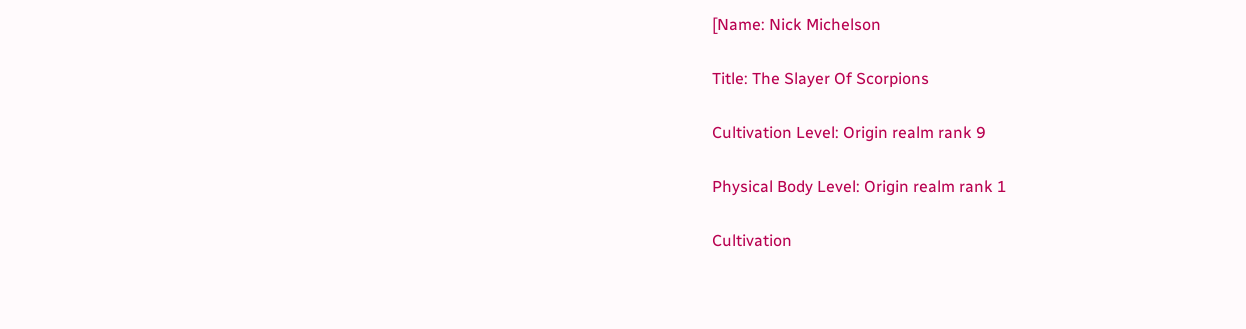[Name: Nick Michelson

Title: The Slayer Of Scorpions

Cultivation Level: Origin realm rank 9

Physical Body Level: Origin realm rank 1

Cultivation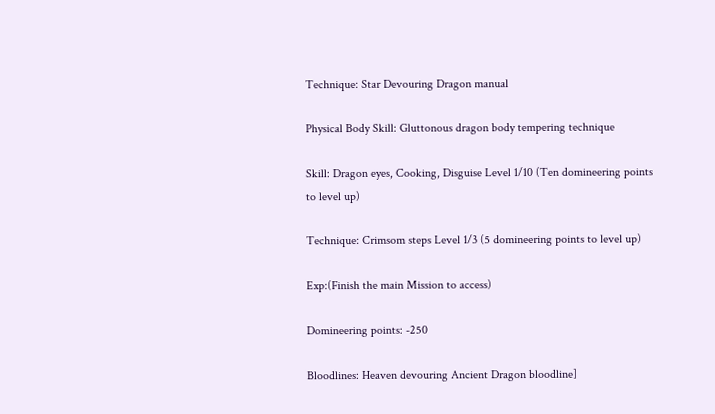Technique: Star Devouring Dragon manual

Physical Body Skill: Gluttonous dragon body tempering technique

Skill: Dragon eyes, Cooking, Disguise Level 1/10 (Ten domineering points to level up)

Technique: Crimsom steps Level 1/3 (5 domineering points to level up)

Exp:(Finish the main Mission to access)

Domineering points: -250

Bloodlines: Heaven devouring Ancient Dragon bloodline]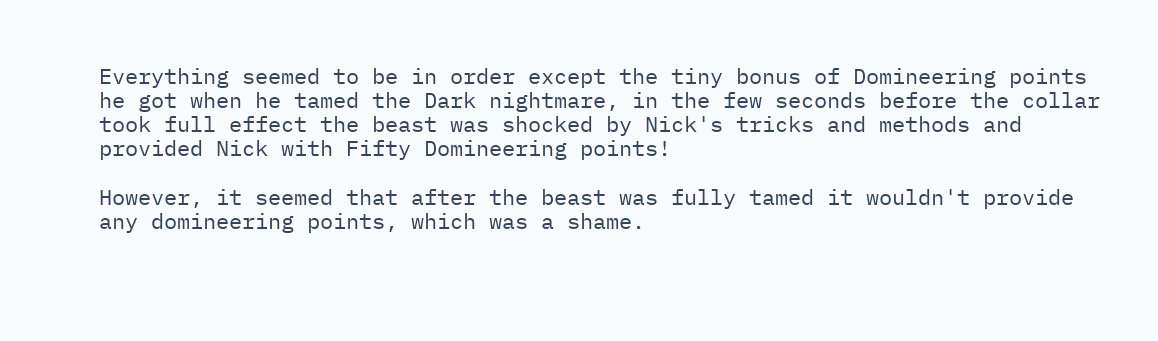Everything seemed to be in order except the tiny bonus of Domineering points he got when he tamed the Dark nightmare, in the few seconds before the collar took full effect the beast was shocked by Nick's tricks and methods and provided Nick with Fifty Domineering points!

However, it seemed that after the beast was fully tamed it wouldn't provide any domineering points, which was a shame.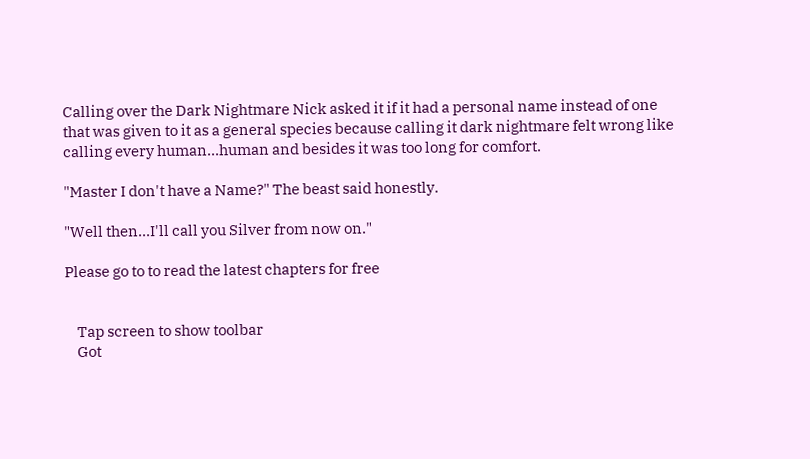Calling over the Dark Nightmare Nick asked it if it had a personal name instead of one that was given to it as a general species because calling it dark nightmare felt wrong like calling every human...human and besides it was too long for comfort.

"Master I don't have a Name?" The beast said honestly.

"Well then...I'll call you Silver from now on."

Please go to to read the latest chapters for free


    Tap screen to show toolbar
    Got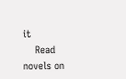it
    Read novels on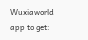Wuxiaworld app to get: